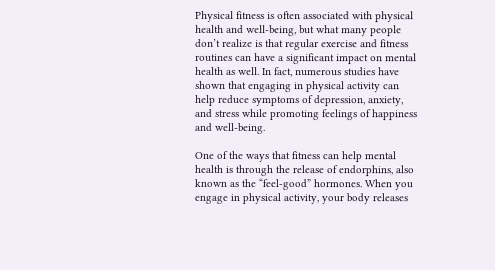Physical fitness is often associated with physical health and well-being, but what many people don’t realize is that regular exercise and fitness routines can have a significant impact on mental health as well. In fact, numerous studies have shown that engaging in physical activity can help reduce symptoms of depression, anxiety, and stress while promoting feelings of happiness and well-being.

One of the ways that fitness can help mental health is through the release of endorphins, also known as the “feel-good” hormones. When you engage in physical activity, your body releases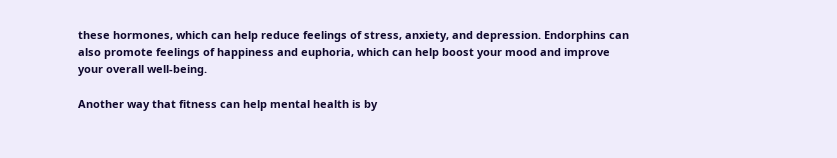these hormones, which can help reduce feelings of stress, anxiety, and depression. Endorphins can also promote feelings of happiness and euphoria, which can help boost your mood and improve your overall well-being.

Another way that fitness can help mental health is by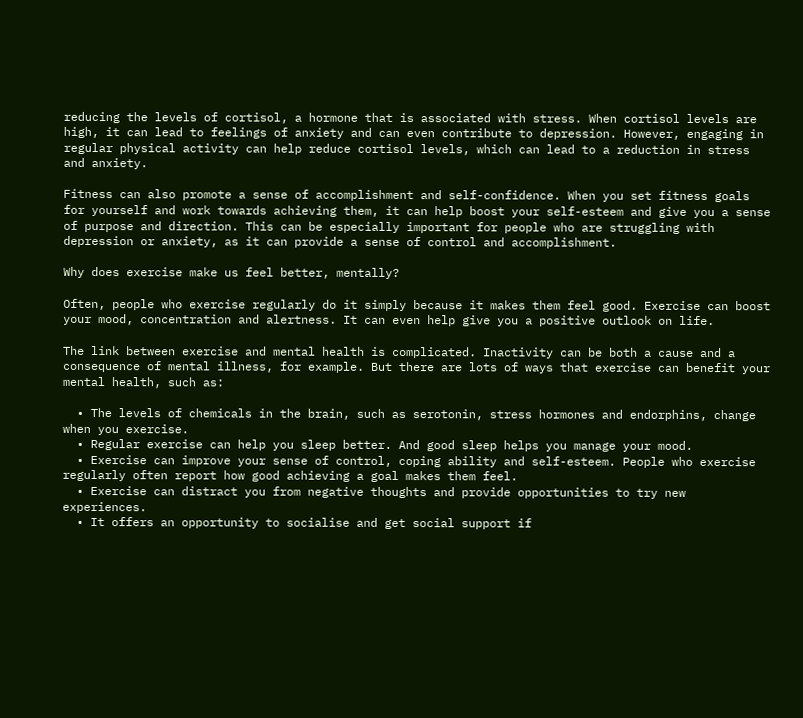reducing the levels of cortisol, a hormone that is associated with stress. When cortisol levels are high, it can lead to feelings of anxiety and can even contribute to depression. However, engaging in regular physical activity can help reduce cortisol levels, which can lead to a reduction in stress and anxiety.

Fitness can also promote a sense of accomplishment and self-confidence. When you set fitness goals for yourself and work towards achieving them, it can help boost your self-esteem and give you a sense of purpose and direction. This can be especially important for people who are struggling with depression or anxiety, as it can provide a sense of control and accomplishment.

Why does exercise make us feel better, mentally?

Often, people who exercise regularly do it simply because it makes them feel good. Exercise can boost your mood, concentration and alertness. It can even help give you a positive outlook on life.

The link between exercise and mental health is complicated. Inactivity can be both a cause and a consequence of mental illness, for example. But there are lots of ways that exercise can benefit your mental health, such as:

  • The levels of chemicals in the brain, such as serotonin, stress hormones and endorphins, change when you exercise.
  • Regular exercise can help you sleep better. And good sleep helps you manage your mood.
  • Exercise can improve your sense of control, coping ability and self-esteem. People who exercise regularly often report how good achieving a goal makes them feel.
  • Exercise can distract you from negative thoughts and provide opportunities to try new experiences.
  • It offers an opportunity to socialise and get social support if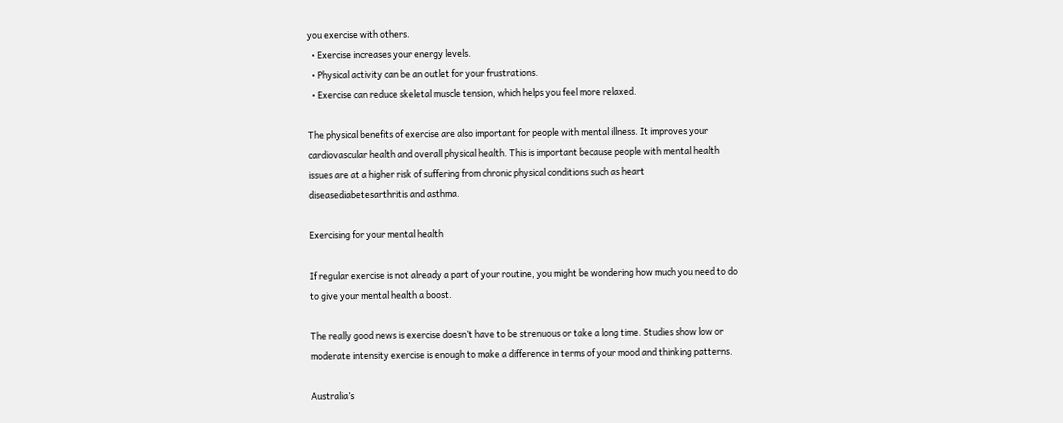you exercise with others.
  • Exercise increases your energy levels.
  • Physical activity can be an outlet for your frustrations.
  • Exercise can reduce skeletal muscle tension, which helps you feel more relaxed.

The physical benefits of exercise are also important for people with mental illness. It improves your cardiovascular health and overall physical health. This is important because people with mental health issues are at a higher risk of suffering from chronic physical conditions such as heart diseasediabetesarthritis and asthma.

Exercising for your mental health

If regular exercise is not already a part of your routine, you might be wondering how much you need to do to give your mental health a boost.

The really good news is exercise doesn’t have to be strenuous or take a long time. Studies show low or moderate intensity exercise is enough to make a difference in terms of your mood and thinking patterns.

Australia’s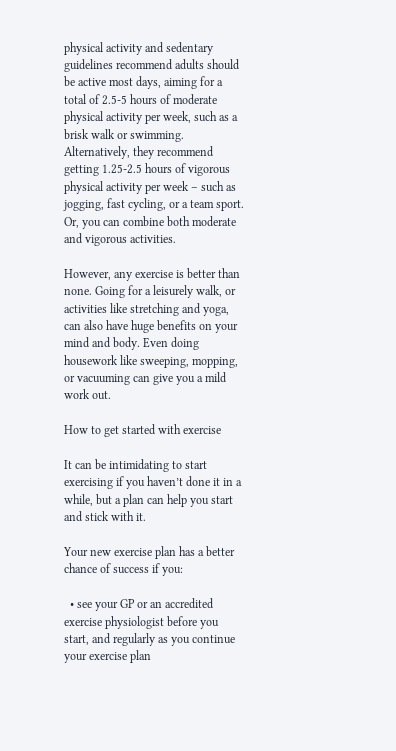physical activity and sedentary guidelines recommend adults should be active most days, aiming for a total of 2.5-5 hours of moderate physical activity per week, such as a brisk walk or swimming. Alternatively, they recommend getting 1.25-2.5 hours of vigorous physical activity per week – such as jogging, fast cycling, or a team sport. Or, you can combine both moderate and vigorous activities.

However, any exercise is better than none. Going for a leisurely walk, or activities like stretching and yoga, can also have huge benefits on your mind and body. Even doing housework like sweeping, mopping, or vacuuming can give you a mild work out.

How to get started with exercise

It can be intimidating to start exercising if you haven’t done it in a while, but a plan can help you start and stick with it.

Your new exercise plan has a better chance of success if you:

  • see your GP or an accredited exercise physiologist before you start, and regularly as you continue your exercise plan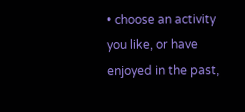• choose an activity you like, or have enjoyed in the past,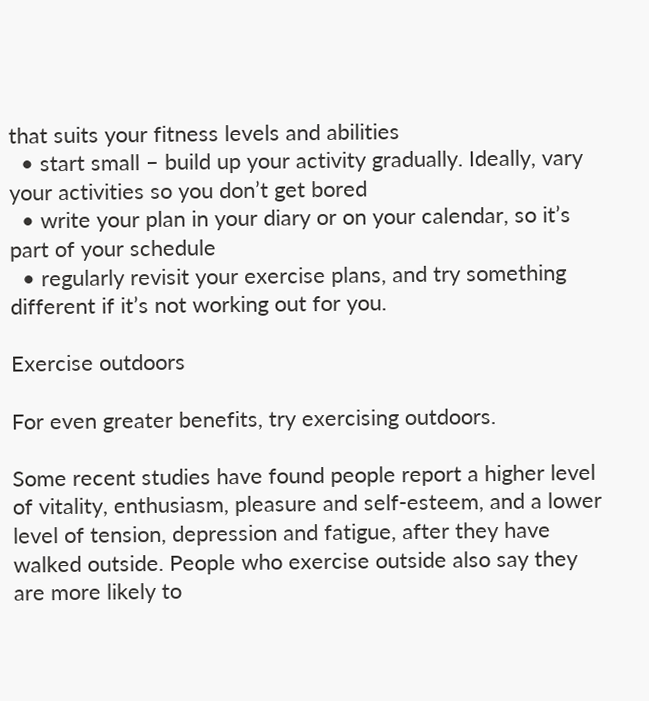that suits your fitness levels and abilities
  • start small – build up your activity gradually. Ideally, vary your activities so you don’t get bored
  • write your plan in your diary or on your calendar, so it’s part of your schedule
  • regularly revisit your exercise plans, and try something different if it’s not working out for you.

Exercise outdoors

For even greater benefits, try exercising outdoors.

Some recent studies have found people report a higher level of vitality, enthusiasm, pleasure and self-esteem, and a lower level of tension, depression and fatigue, after they have walked outside. People who exercise outside also say they are more likely to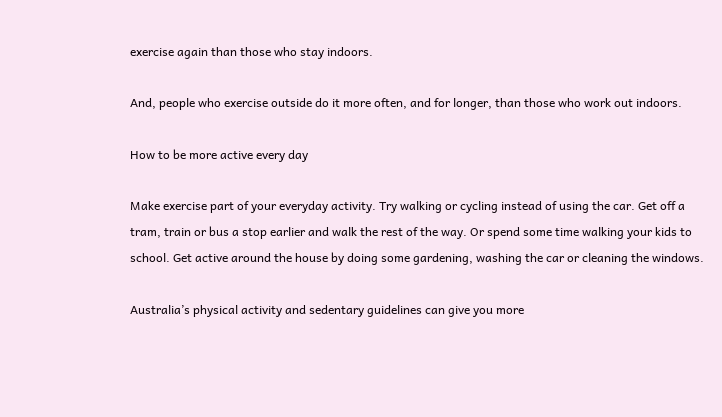exercise again than those who stay indoors.

And, people who exercise outside do it more often, and for longer, than those who work out indoors.

How to be more active every day

Make exercise part of your everyday activity. Try walking or cycling instead of using the car. Get off a tram, train or bus a stop earlier and walk the rest of the way. Or spend some time walking your kids to school. Get active around the house by doing some gardening, washing the car or cleaning the windows.

Australia’s physical activity and sedentary guidelines can give you more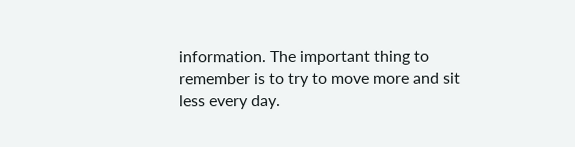information. The important thing to remember is to try to move more and sit less every day.